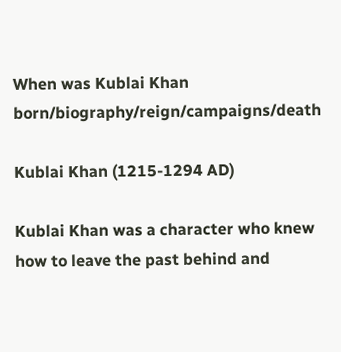When was Kublai Khan born/biography/reign/campaigns/death

Kublai Khan (1215-1294 AD)

Kublai Khan was a character who knew how to leave the past behind and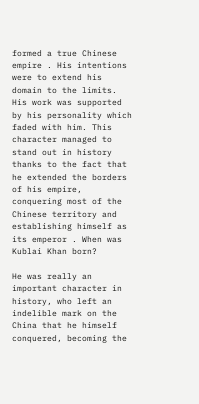formed a true Chinese empire . His intentions were to extend his domain to the limits. His work was supported by his personality which faded with him. This character managed to stand out in history thanks to the fact that he extended the borders of his empire, conquering most of the Chinese territory and establishing himself as its emperor . When was Kublai Khan born?

He was really an important character in history, who left an indelible mark on the China that he himself conquered, becoming the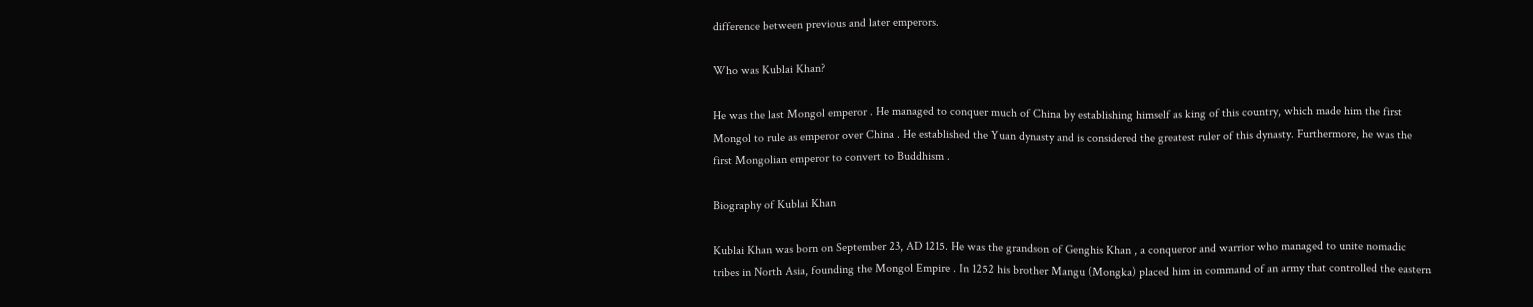difference between previous and later emperors.

Who was Kublai Khan?

He was the last Mongol emperor . He managed to conquer much of China by establishing himself as king of this country, which made him the first Mongol to rule as emperor over China . He established the Yuan dynasty and is considered the greatest ruler of this dynasty. Furthermore, he was the first Mongolian emperor to convert to Buddhism .

Biography of Kublai Khan

Kublai Khan was born on September 23, AD 1215. He was the grandson of Genghis Khan , a conqueror and warrior who managed to unite nomadic tribes in North Asia, founding the Mongol Empire . In 1252 his brother Mangu (Mongka) placed him in command of an army that controlled the eastern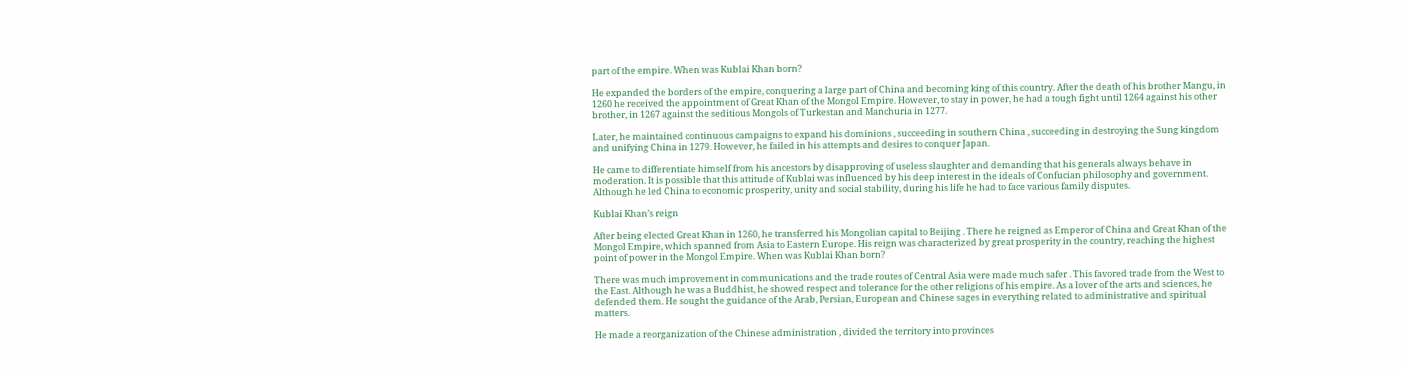part of the empire. When was Kublai Khan born?

He expanded the borders of the empire, conquering a large part of China and becoming king of this country. After the death of his brother Mangu, in 1260 he received the appointment of Great Khan of the Mongol Empire. However, to stay in power, he had a tough fight until 1264 against his other brother, in 1267 against the seditious Mongols of Turkestan and Manchuria in 1277.

Later, he maintained continuous campaigns to expand his dominions , succeeding in southern China , succeeding in destroying the Sung kingdom and unifying China in 1279. However, he failed in his attempts and desires to conquer Japan.

He came to differentiate himself from his ancestors by disapproving of useless slaughter and demanding that his generals always behave in moderation. It is possible that this attitude of Kublai was influenced by his deep interest in the ideals of Confucian philosophy and government. Although he led China to economic prosperity, unity and social stability, during his life he had to face various family disputes.

Kublai Khan’s reign

After being elected Great Khan in 1260, he transferred his Mongolian capital to Beijing . There he reigned as Emperor of China and Great Khan of the Mongol Empire, which spanned from Asia to Eastern Europe. His reign was characterized by great prosperity in the country, reaching the highest point of power in the Mongol Empire. When was Kublai Khan born?

There was much improvement in communications and the trade routes of Central Asia were made much safer . This favored trade from the West to the East. Although he was a Buddhist, he showed respect and tolerance for the other religions of his empire. As a lover of the arts and sciences, he defended them. He sought the guidance of the Arab, Persian, European and Chinese sages in everything related to administrative and spiritual matters.

He made a reorganization of the Chinese administration , divided the territory into provinces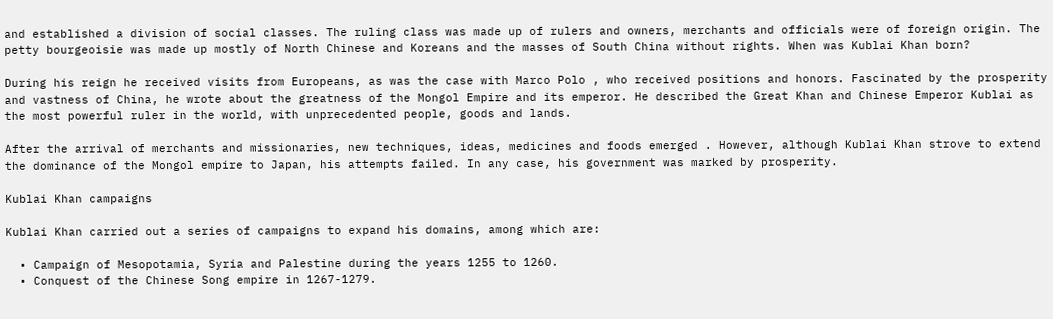and established a division of social classes. The ruling class was made up of rulers and owners, merchants and officials were of foreign origin. The petty bourgeoisie was made up mostly of North Chinese and Koreans and the masses of South China without rights. When was Kublai Khan born?

During his reign he received visits from Europeans, as was the case with Marco Polo , who received positions and honors. Fascinated by the prosperity and vastness of China, he wrote about the greatness of the Mongol Empire and its emperor. He described the Great Khan and Chinese Emperor Kublai as the most powerful ruler in the world, with unprecedented people, goods and lands.

After the arrival of merchants and missionaries, new techniques, ideas, medicines and foods emerged . However, although Kublai Khan strove to extend the dominance of the Mongol empire to Japan, his attempts failed. In any case, his government was marked by prosperity.

Kublai Khan campaigns

Kublai Khan carried out a series of campaigns to expand his domains, among which are:

  • Campaign of Mesopotamia, Syria and Palestine during the years 1255 to 1260.
  • Conquest of the Chinese Song empire in 1267-1279.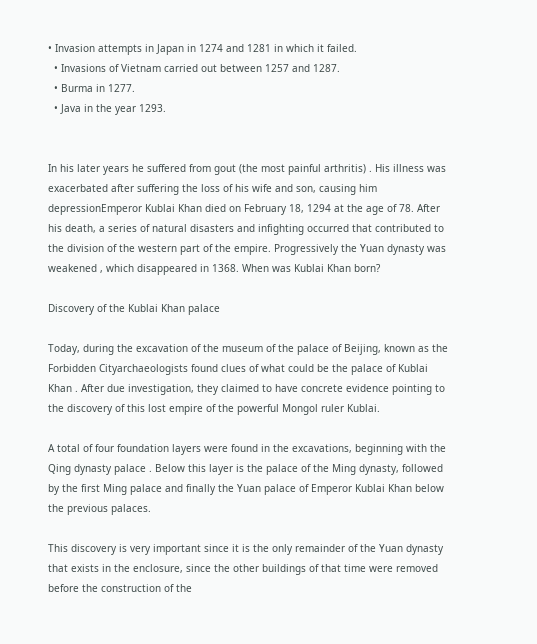• Invasion attempts in Japan in 1274 and 1281 in which it failed.
  • Invasions of Vietnam carried out between 1257 and 1287.
  • Burma in 1277.
  • Java in the year 1293.


In his later years he suffered from gout (the most painful arthritis) . His illness was exacerbated after suffering the loss of his wife and son, causing him depressionEmperor Kublai Khan died on February 18, 1294 at the age of 78. After his death, a series of natural disasters and infighting occurred that contributed to the division of the western part of the empire. Progressively the Yuan dynasty was weakened , which disappeared in 1368. When was Kublai Khan born?

Discovery of the Kublai Khan palace

Today, during the excavation of the museum of the palace of Beijing, known as the Forbidden Cityarchaeologists found clues of what could be the palace of Kublai Khan . After due investigation, they claimed to have concrete evidence pointing to the discovery of this lost empire of the powerful Mongol ruler Kublai.

A total of four foundation layers were found in the excavations, beginning with the Qing dynasty palace . Below this layer is the palace of the Ming dynasty, followed by the first Ming palace and finally the Yuan palace of Emperor Kublai Khan below the previous palaces.

This discovery is very important since it is the only remainder of the Yuan dynasty that exists in the enclosure, since the other buildings of that time were removed before the construction of the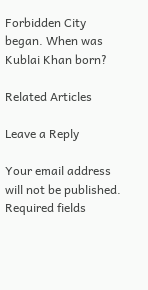Forbidden City began. When was Kublai Khan born?

Related Articles

Leave a Reply

Your email address will not be published. Required fields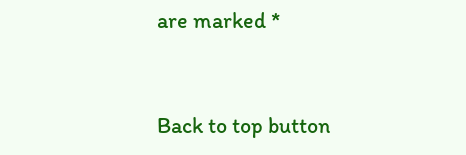are marked *


Back to top button